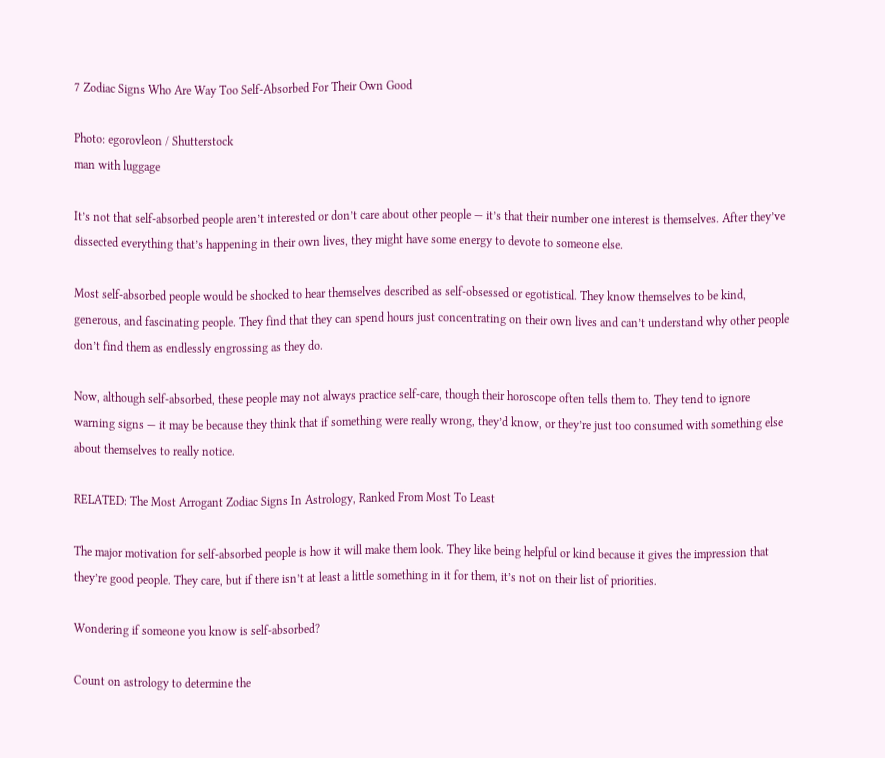7 Zodiac Signs Who Are Way Too Self-Absorbed For Their Own Good

Photo: egorovleon / Shutterstock
man with luggage

It’s not that self-absorbed people aren’t interested or don’t care about other people — it’s that their number one interest is themselves. After they’ve dissected everything that’s happening in their own lives, they might have some energy to devote to someone else.

Most self-absorbed people would be shocked to hear themselves described as self-obsessed or egotistical. They know themselves to be kind, generous, and fascinating people. They find that they can spend hours just concentrating on their own lives and can’t understand why other people don’t find them as endlessly engrossing as they do.

Now, although self-absorbed, these people may not always practice self-care, though their horoscope often tells them to. They tend to ignore warning signs — it may be because they think that if something were really wrong, they’d know, or they’re just too consumed with something else about themselves to really notice.

RELATED: The Most Arrogant Zodiac Signs In Astrology, Ranked From Most To Least

The major motivation for self-absorbed people is how it will make them look. They like being helpful or kind because it gives the impression that they’re good people. They care, but if there isn’t at least a little something in it for them, it’s not on their list of priorities.

Wondering if someone you know is self-absorbed?

Count on astrology to determine the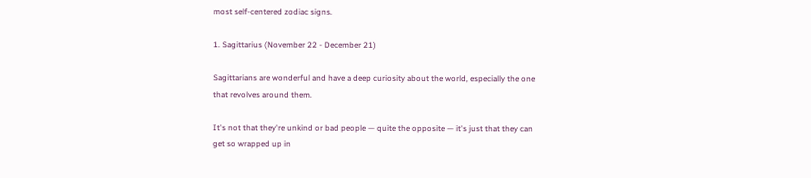most self-centered zodiac signs.

1. Sagittarius (November 22 - December 21)

Sagittarians are wonderful and have a deep curiosity about the world, especially the one that revolves around them.

It's not that they're unkind or bad people — quite the opposite — it's just that they can get so wrapped up in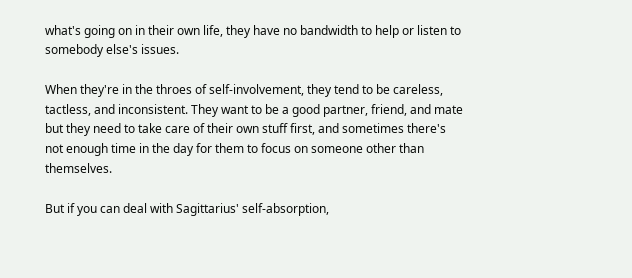what's going on in their own life, they have no bandwidth to help or listen to somebody else's issues.

When they're in the throes of self-involvement, they tend to be careless, tactless, and inconsistent. They want to be a good partner, friend, and mate but they need to take care of their own stuff first, and sometimes there's not enough time in the day for them to focus on someone other than themselves.

But if you can deal with Sagittarius' self-absorption,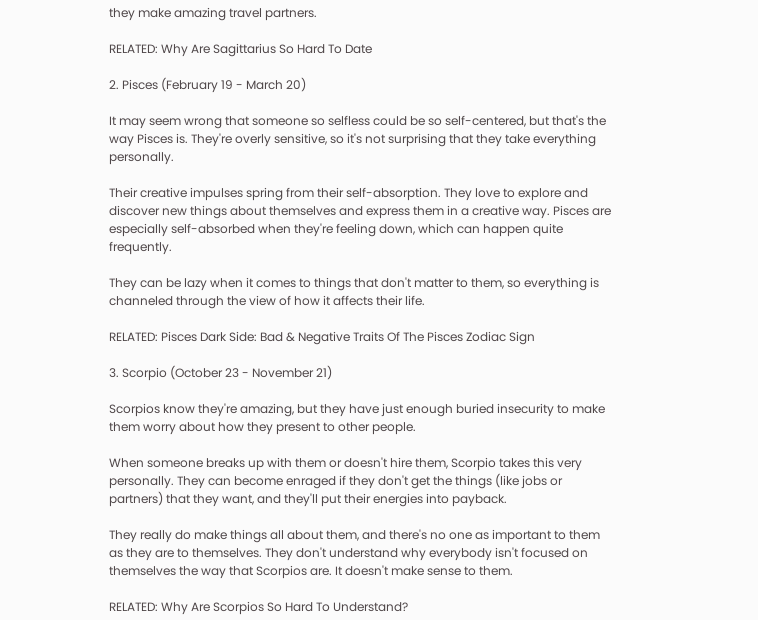they make amazing travel partners.

RELATED: Why Are Sagittarius So Hard To Date

2. Pisces (February 19 - March 20)

It may seem wrong that someone so selfless could be so self-centered, but that's the way Pisces is. They're overly sensitive, so it's not surprising that they take everything personally.

Their creative impulses spring from their self-absorption. They love to explore and discover new things about themselves and express them in a creative way. Pisces are especially self-absorbed when they're feeling down, which can happen quite frequently.

They can be lazy when it comes to things that don't matter to them, so everything is channeled through the view of how it affects their life.

RELATED: Pisces Dark Side: Bad & Negative Traits Of The Pisces Zodiac Sign

3. Scorpio (October 23 - November 21)

Scorpios know they're amazing, but they have just enough buried insecurity to make them worry about how they present to other people.

When someone breaks up with them or doesn't hire them, Scorpio takes this very personally. They can become enraged if they don't get the things (like jobs or partners) that they want, and they'll put their energies into payback.

They really do make things all about them, and there's no one as important to them as they are to themselves. They don't understand why everybody isn't focused on themselves the way that Scorpios are. It doesn't make sense to them.

RELATED: Why Are Scorpios So Hard To Understand?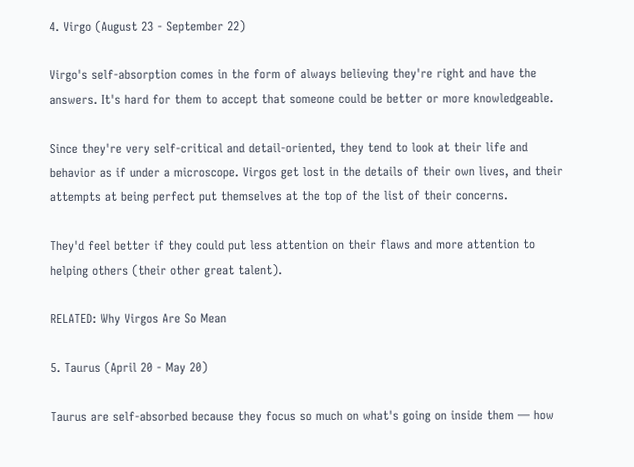4. Virgo (August 23 - September 22)

Virgo's self-absorption comes in the form of always believing they're right and have the answers. It's hard for them to accept that someone could be better or more knowledgeable.

Since they're very self-critical and detail-oriented, they tend to look at their life and behavior as if under a microscope. Virgos get lost in the details of their own lives, and their attempts at being perfect put themselves at the top of the list of their concerns.

They'd feel better if they could put less attention on their flaws and more attention to helping others (their other great talent).

RELATED: Why Virgos Are So Mean

5. Taurus (April 20 - May 20)

Taurus are self-absorbed because they focus so much on what's going on inside them — how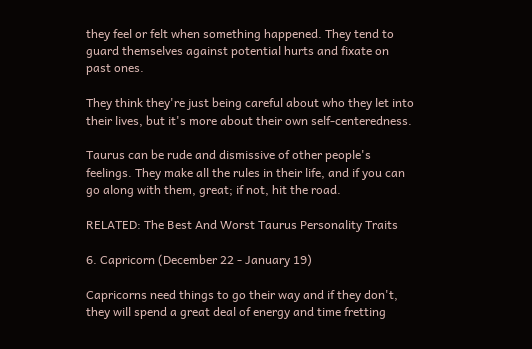they feel or felt when something happened. They tend to guard themselves against potential hurts and fixate on past ones.

They think they're just being careful about who they let into their lives, but it's more about their own self-centeredness.

Taurus can be rude and dismissive of other people's feelings. They make all the rules in their life, and if you can go along with them, great; if not, hit the road.

RELATED: The Best And Worst Taurus Personality Traits

6. Capricorn (December 22 - January 19)

Capricorns need things to go their way and if they don't, they will spend a great deal of energy and time fretting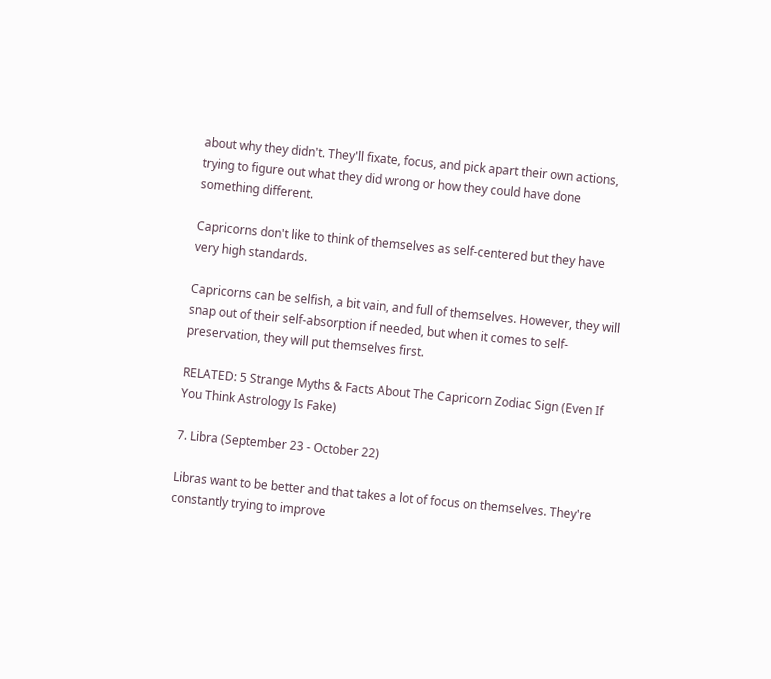about why they didn't. They'll fixate, focus, and pick apart their own actions, trying to figure out what they did wrong or how they could have done something different.

Capricorns don't like to think of themselves as self-centered but they have very high standards.

Capricorns can be selfish, a bit vain, and full of themselves. However, they will snap out of their self-absorption if needed, but when it comes to self-preservation, they will put themselves first.

RELATED: 5 Strange Myths & Facts About The Capricorn Zodiac Sign (Even If You Think Astrology Is Fake)

7. Libra (September 23 - October 22)

Libras want to be better and that takes a lot of focus on themselves. They're constantly trying to improve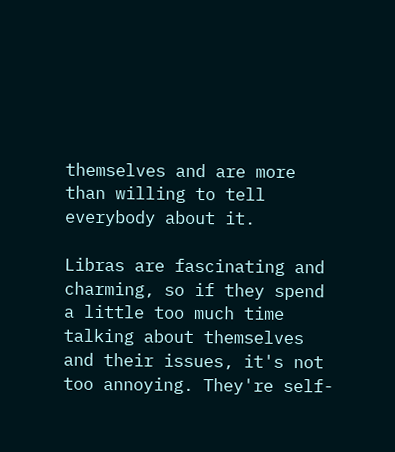themselves and are more than willing to tell everybody about it.

Libras are fascinating and charming, so if they spend a little too much time talking about themselves and their issues, it's not too annoying. They're self-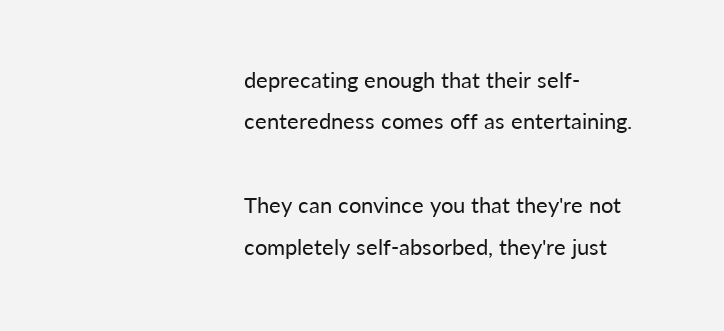deprecating enough that their self-centeredness comes off as entertaining.

They can convince you that they're not completely self-absorbed, they're just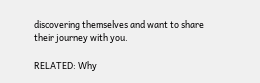discovering themselves and want to share their journey with you.

RELATED: Why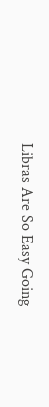Libras Are So Easy Going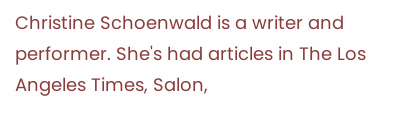Christine Schoenwald is a writer and performer. She's had articles in The Los Angeles Times, Salon,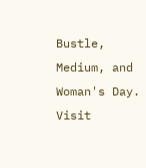Bustle, Medium, and Woman's Day. Visit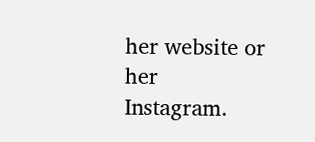her website or her Instagram.